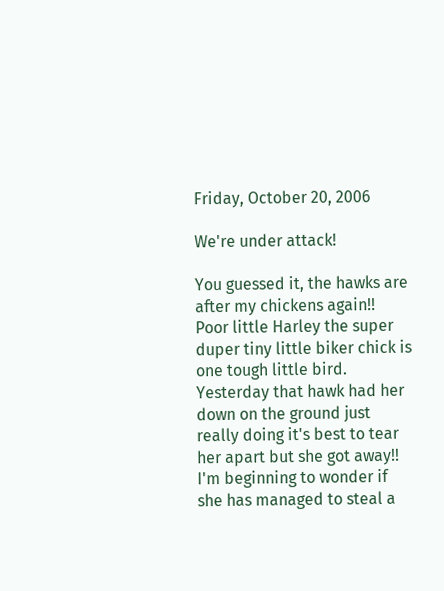Friday, October 20, 2006

We're under attack!

You guessed it, the hawks are after my chickens again!! Poor little Harley the super duper tiny little biker chick is one tough little bird. Yesterday that hawk had her down on the ground just really doing it's best to tear her apart but she got away!! I'm beginning to wonder if she has managed to steal a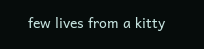few lives from a kitty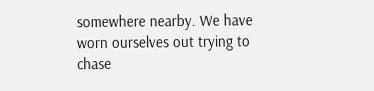somewhere nearby. We have worn ourselves out trying to chase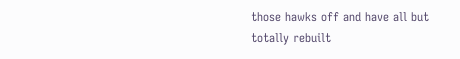those hawks off and have all but totally rebuilt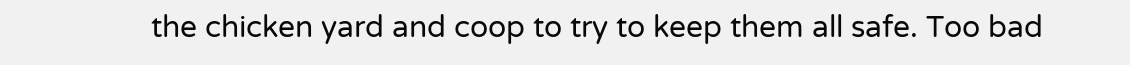the chicken yard and coop to try to keep them all safe. Too bad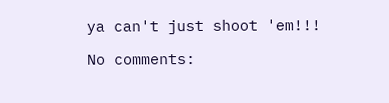ya can't just shoot 'em!!!

No comments: